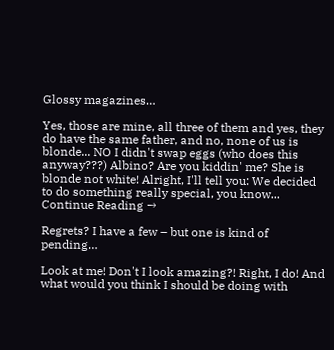Glossy magazines…

Yes, those are mine, all three of them and yes, they do have the same father, and no, none of us is blonde... NO I didn't swap eggs (who does this anyway???) Albino? Are you kiddin' me? She is blonde not white! Alright, I'll tell you: We decided to do something really special, you know... Continue Reading →

Regrets? I have a few – but one is kind of pending…

Look at me! Don't I look amazing?! Right, I do! And what would you think I should be doing with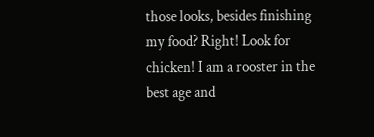those looks, besides finishing my food? Right! Look for chicken! I am a rooster in the best age and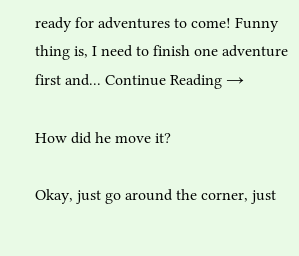ready for adventures to come! Funny thing is, I need to finish one adventure first and... Continue Reading →

How did he move it?

Okay, just go around the corner, just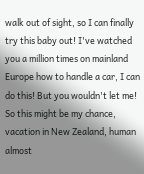walk out of sight, so I can finally try this baby out! I've watched you a million times on mainland Europe how to handle a car, I can do this! But you wouldn't let me! So this might be my chance, vacation in New Zealand, human almost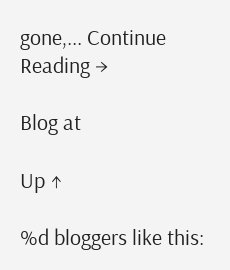gone,... Continue Reading →

Blog at

Up ↑

%d bloggers like this: